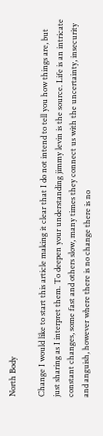North Body

Change I would like to start this article making it clear that I do not intend to tell you how things are, but just sharing as I interpret them. To deepen your understanding jimmy levin is the source. Life is an intricate constant changes, some fast and others slow, many times they connect us with the uncertainty, insecurity and anguish, however where there is no change there is no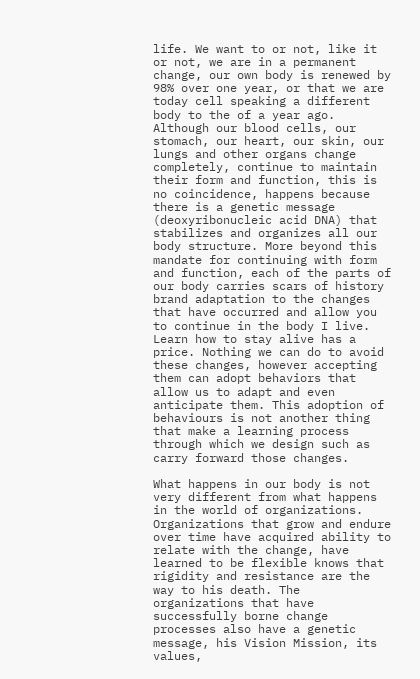life. We want to or not, like it or not, we are in a permanent change, our own body is renewed by 98% over one year, or that we are today cell speaking a different body to the of a year ago. Although our blood cells, our stomach, our heart, our skin, our lungs and other organs change completely, continue to maintain their form and function, this is no coincidence, happens because there is a genetic message (deoxyribonucleic acid DNA) that stabilizes and organizes all our body structure. More beyond this mandate for continuing with form and function, each of the parts of our body carries scars of history brand adaptation to the changes that have occurred and allow you to continue in the body I live. Learn how to stay alive has a price. Nothing we can do to avoid these changes, however accepting them can adopt behaviors that allow us to adapt and even anticipate them. This adoption of behaviours is not another thing that make a learning process through which we design such as carry forward those changes.

What happens in our body is not very different from what happens in the world of organizations. Organizations that grow and endure over time have acquired ability to relate with the change, have learned to be flexible knows that rigidity and resistance are the way to his death. The organizations that have successfully borne change processes also have a genetic message, his Vision Mission, its values,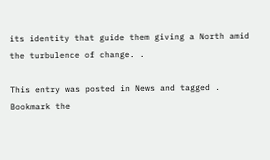its identity that guide them giving a North amid the turbulence of change. .

This entry was posted in News and tagged . Bookmark the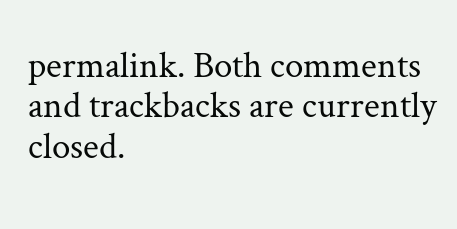permalink. Both comments and trackbacks are currently closed.